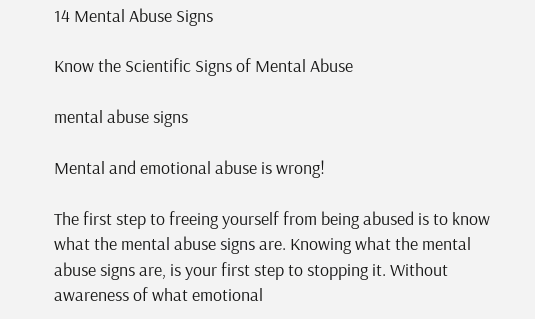14 Mental Abuse Signs

Know the Scientific Signs of Mental Abuse

mental abuse signs

Mental and emotional abuse is wrong!

The first step to freeing yourself from being abused is to know what the mental abuse signs are. Knowing what the mental abuse signs are, is your first step to stopping it. Without awareness of what emotional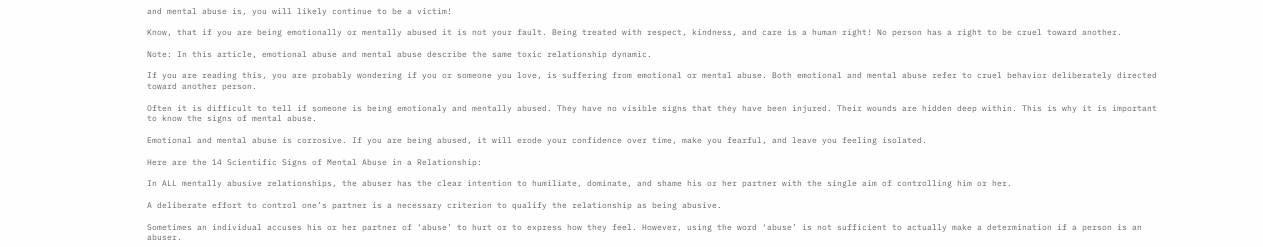and mental abuse is, you will likely continue to be a victim!

Know, that if you are being emotionally or mentally abused it is not your fault. Being treated with respect, kindness, and care is a human right! No person has a right to be cruel toward another.

Note: In this article, emotional abuse and mental abuse describe the same toxic relationship dynamic.

If you are reading this, you are probably wondering if you or someone you love, is suffering from emotional or mental abuse. Both emotional and mental abuse refer to cruel behavior deliberately directed toward another person.

Often it is difficult to tell if someone is being emotionaly and mentally abused. They have no visible signs that they have been injured. Their wounds are hidden deep within. This is why it is important to know the signs of mental abuse.

Emotional and mental abuse is corrosive. If you are being abused, it will erode your confidence over time, make you fearful, and leave you feeling isolated.

Here are the 14 Scientific Signs of Mental Abuse in a Relationship:

In ALL mentally abusive relationships, the abuser has the clear intention to humiliate, dominate, and shame his or her partner with the single aim of controlling him or her.

A deliberate effort to control one’s partner is a necessary criterion to qualify the relationship as being abusive.

Sometimes an individual accuses his or her partner of ‘abuse’ to hurt or to express how they feel. However, using the word ‘abuse’ is not sufficient to actually make a determination if a person is an abuser.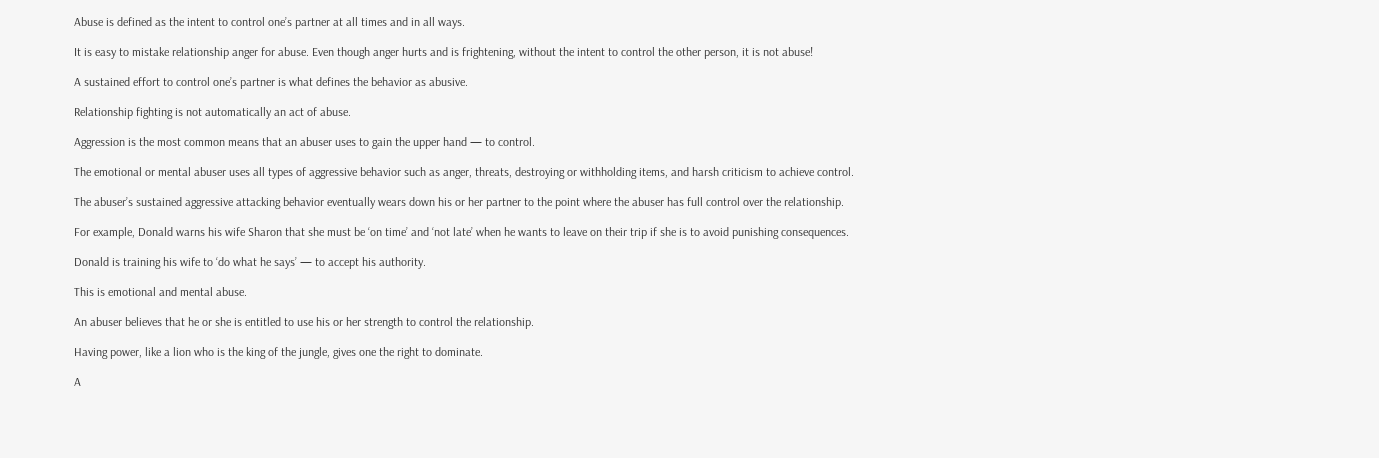Abuse is defined as the intent to control one’s partner at all times and in all ways.

It is easy to mistake relationship anger for abuse. Even though anger hurts and is frightening, without the intent to control the other person, it is not abuse!

A sustained effort to control one’s partner is what defines the behavior as abusive.

Relationship fighting is not automatically an act of abuse.

Aggression is the most common means that an abuser uses to gain the upper hand — to control.

The emotional or mental abuser uses all types of aggressive behavior such as anger, threats, destroying or withholding items, and harsh criticism to achieve control.

The abuser’s sustained aggressive attacking behavior eventually wears down his or her partner to the point where the abuser has full control over the relationship.

For example, Donald warns his wife Sharon that she must be ‘on time’ and ‘not late’ when he wants to leave on their trip if she is to avoid punishing consequences.

Donald is training his wife to ‘do what he says’ — to accept his authority.

This is emotional and mental abuse.

An abuser believes that he or she is entitled to use his or her strength to control the relationship.

Having power, like a lion who is the king of the jungle, gives one the right to dominate.

A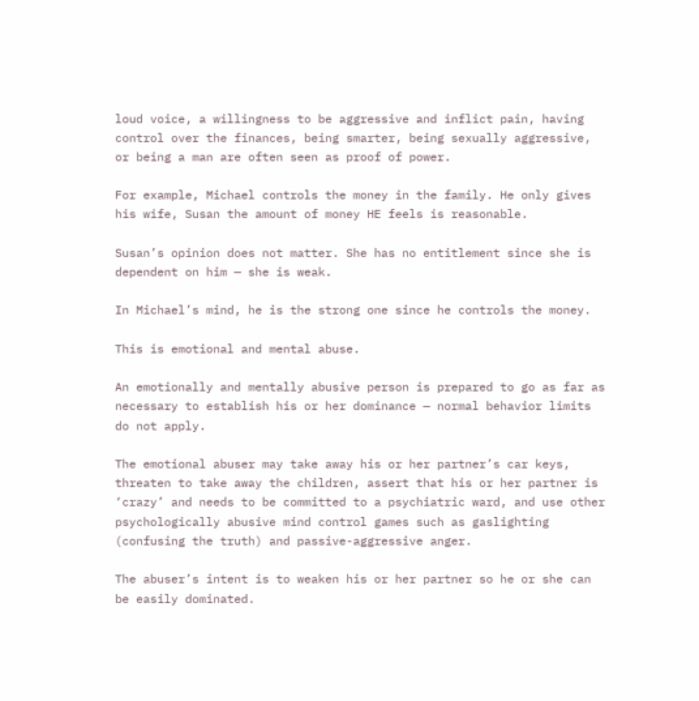loud voice, a willingness to be aggressive and inflict pain, having control over the finances, being smarter, being sexually aggressive, or being a man are often seen as proof of power.

For example, Michael controls the money in the family. He only gives his wife, Susan the amount of money HE feels is reasonable.

Susan’s opinion does not matter. She has no entitlement since she is dependent on him — she is weak.

In Michael’s mind, he is the strong one since he controls the money.

This is emotional and mental abuse.

An emotionally and mentally abusive person is prepared to go as far as necessary to establish his or her dominance — normal behavior limits do not apply.

The emotional abuser may take away his or her partner’s car keys, threaten to take away the children, assert that his or her partner is ‘crazy’ and needs to be committed to a psychiatric ward, and use other psychologically abusive mind control games such as gaslighting (confusing the truth) and passive-aggressive anger.

The abuser’s intent is to weaken his or her partner so he or she can be easily dominated.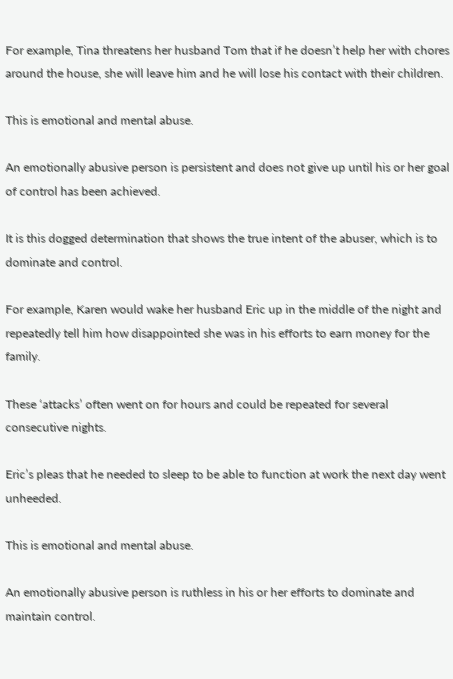For example, Tina threatens her husband Tom that if he doesn’t help her with chores around the house, she will leave him and he will lose his contact with their children.

This is emotional and mental abuse.

An emotionally abusive person is persistent and does not give up until his or her goal of control has been achieved.

It is this dogged determination that shows the true intent of the abuser, which is to dominate and control.

For example, Karen would wake her husband Eric up in the middle of the night and repeatedly tell him how disappointed she was in his efforts to earn money for the family.

These ‘attacks’ often went on for hours and could be repeated for several consecutive nights.

Eric’s pleas that he needed to sleep to be able to function at work the next day went unheeded.

This is emotional and mental abuse.

An emotionally abusive person is ruthless in his or her efforts to dominate and maintain control.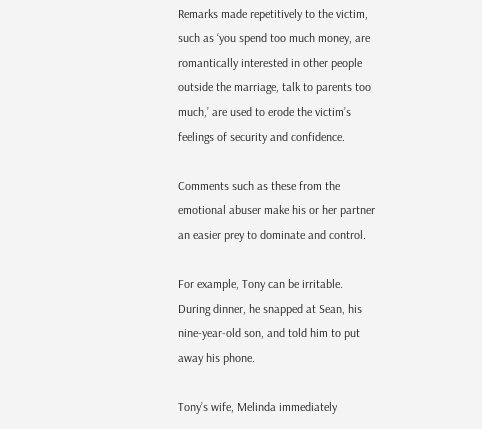Remarks made repetitively to the victim, such as ‘you spend too much money, are romantically interested in other people outside the marriage, talk to parents too much,’ are used to erode the victim’s feelings of security and confidence.

Comments such as these from the emotional abuser make his or her partner an easier prey to dominate and control.

For example, Tony can be irritable. During dinner, he snapped at Sean, his nine-year-old son, and told him to put away his phone.

Tony’s wife, Melinda immediately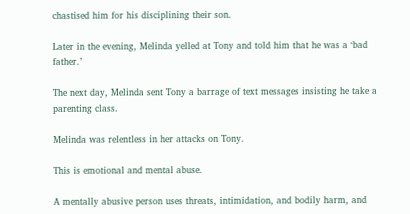chastised him for his disciplining their son.

Later in the evening, Melinda yelled at Tony and told him that he was a ‘bad father.’

The next day, Melinda sent Tony a barrage of text messages insisting he take a parenting class.

Melinda was relentless in her attacks on Tony.

This is emotional and mental abuse.

A mentally abusive person uses threats, intimidation, and bodily harm, and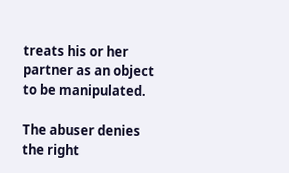treats his or her partner as an object to be manipulated.

The abuser denies the right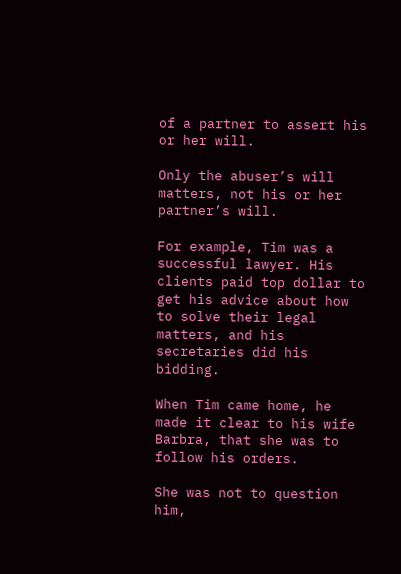of a partner to assert his or her will.

Only the abuser’s will matters, not his or her partner’s will.

For example, Tim was a successful lawyer. His clients paid top dollar to get his advice about how to solve their legal matters, and his secretaries did his bidding.

When Tim came home, he made it clear to his wife Barbra, that she was to follow his orders.

She was not to question him,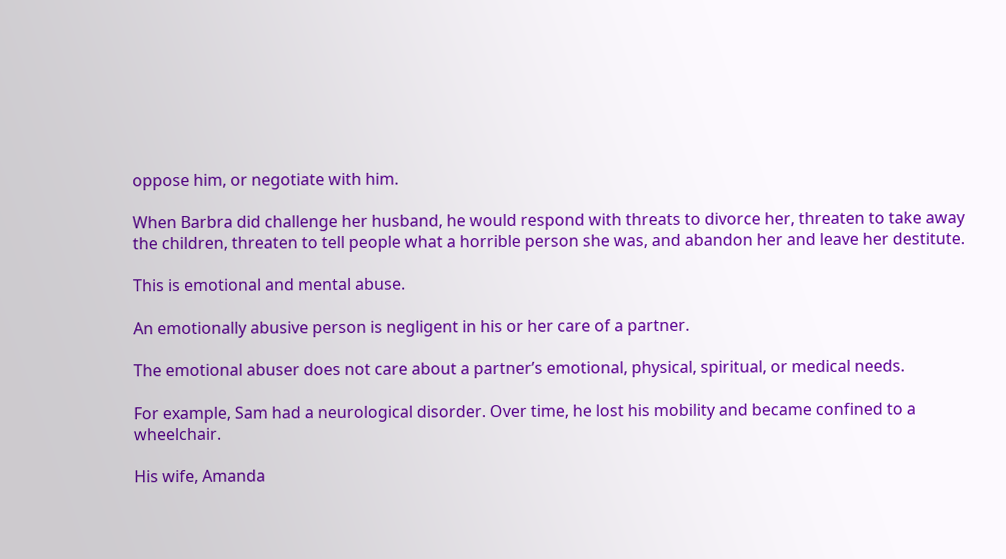oppose him, or negotiate with him.

When Barbra did challenge her husband, he would respond with threats to divorce her, threaten to take away the children, threaten to tell people what a horrible person she was, and abandon her and leave her destitute.

This is emotional and mental abuse.

An emotionally abusive person is negligent in his or her care of a partner.

The emotional abuser does not care about a partner’s emotional, physical, spiritual, or medical needs.

For example, Sam had a neurological disorder. Over time, he lost his mobility and became confined to a wheelchair.

His wife, Amanda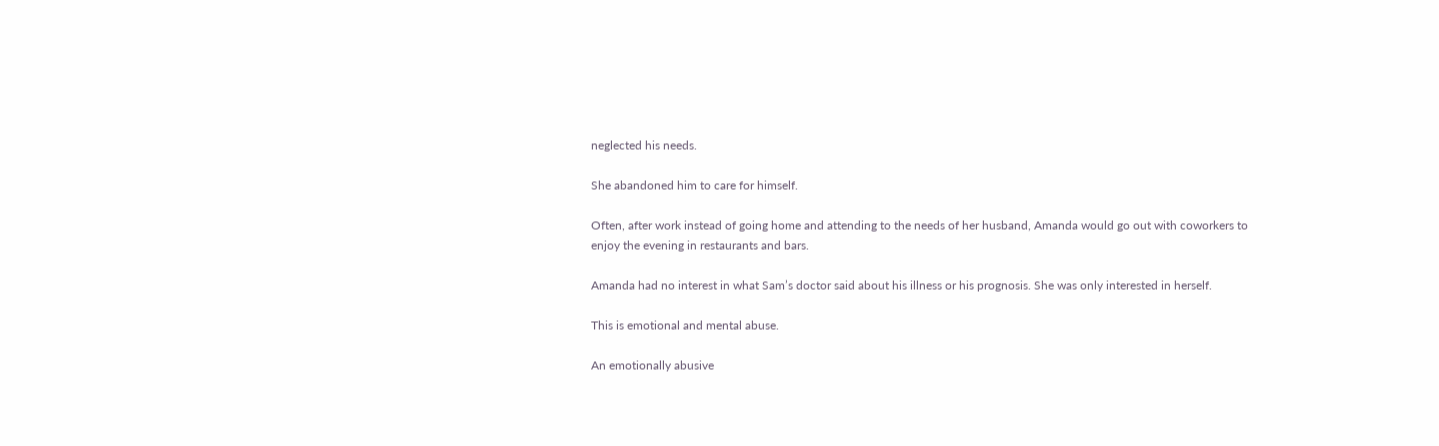neglected his needs.

She abandoned him to care for himself.

Often, after work instead of going home and attending to the needs of her husband, Amanda would go out with coworkers to enjoy the evening in restaurants and bars.

Amanda had no interest in what Sam’s doctor said about his illness or his prognosis. She was only interested in herself.

This is emotional and mental abuse.

An emotionally abusive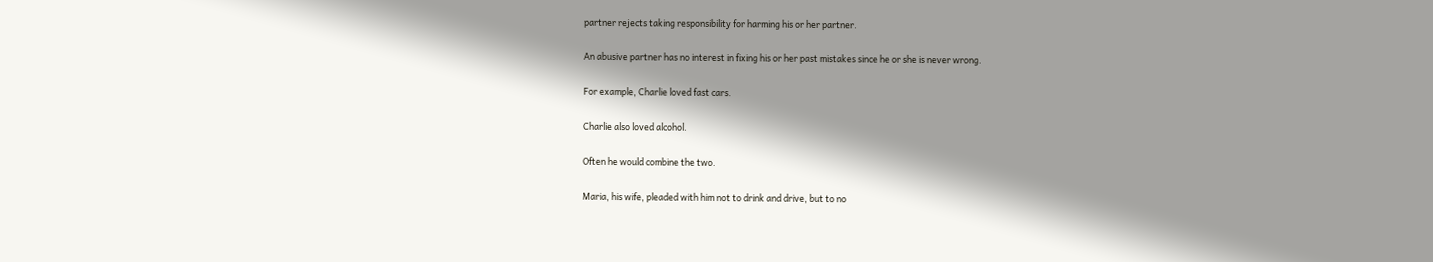partner rejects taking responsibility for harming his or her partner.

An abusive partner has no interest in fixing his or her past mistakes since he or she is never wrong.

For example, Charlie loved fast cars.

Charlie also loved alcohol.

Often he would combine the two.

Maria, his wife, pleaded with him not to drink and drive, but to no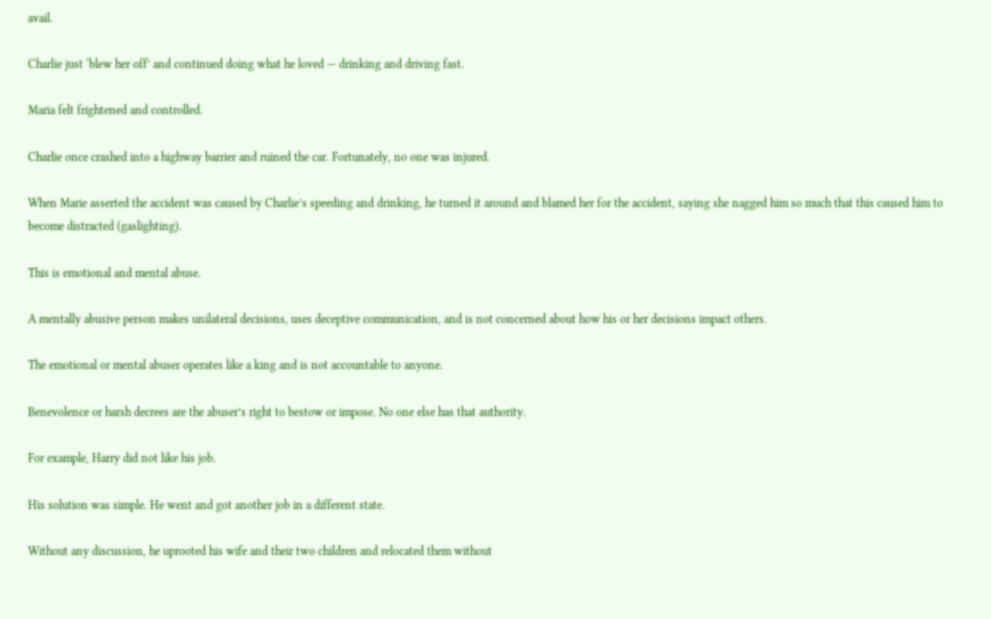avail.

Charlie just ‘blew her off’ and continued doing what he loved — drinking and driving fast.

Maria felt frightened and controlled.

Charlie once crashed into a highway barrier and ruined the car. Fortunately, no one was injured.

When Marie asserted the accident was caused by Charlie’s speeding and drinking, he turned it around and blamed her for the accident, saying she nagged him so much that this caused him to become distracted (gaslighting).

This is emotional and mental abuse.

A mentally abusive person makes unilateral decisions, uses deceptive communication, and is not concerned about how his or her decisions impact others.

The emotional or mental abuser operates like a king and is not accountable to anyone.

Benevolence or harsh decrees are the abuser’s right to bestow or impose. No one else has that authority.

For example, Harry did not like his job.

His solution was simple. He went and got another job in a different state.

Without any discussion, he uprooted his wife and their two children and relocated them without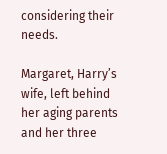considering their needs.

Margaret, Harry’s wife, left behind her aging parents and her three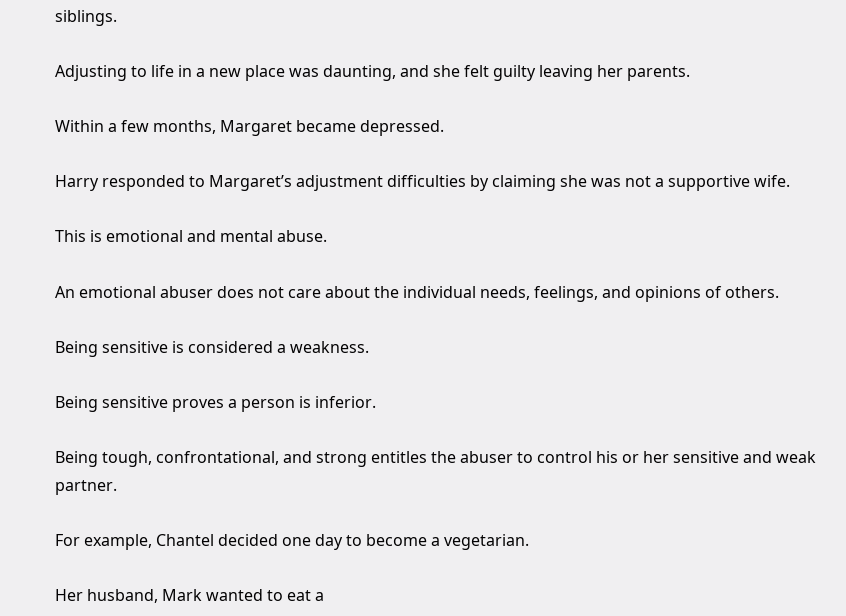siblings.

Adjusting to life in a new place was daunting, and she felt guilty leaving her parents.

Within a few months, Margaret became depressed.

Harry responded to Margaret’s adjustment difficulties by claiming she was not a supportive wife.

This is emotional and mental abuse.

An emotional abuser does not care about the individual needs, feelings, and opinions of others.

Being sensitive is considered a weakness.

Being sensitive proves a person is inferior.

Being tough, confrontational, and strong entitles the abuser to control his or her sensitive and weak partner.

For example, Chantel decided one day to become a vegetarian.

Her husband, Mark wanted to eat a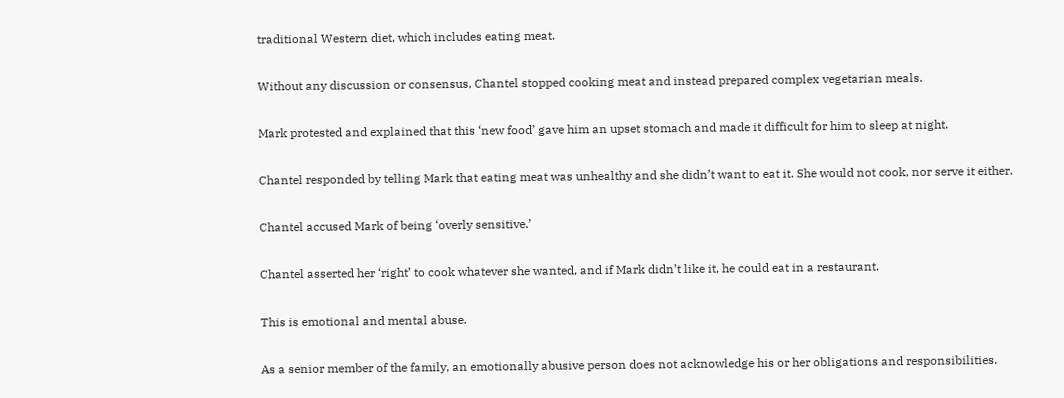traditional Western diet, which includes eating meat.

Without any discussion or consensus, Chantel stopped cooking meat and instead prepared complex vegetarian meals.

Mark protested and explained that this ‘new food’ gave him an upset stomach and made it difficult for him to sleep at night.

Chantel responded by telling Mark that eating meat was unhealthy and she didn’t want to eat it. She would not cook, nor serve it either.

Chantel accused Mark of being ‘overly sensitive.’

Chantel asserted her ‘right’ to cook whatever she wanted, and if Mark didn’t like it, he could eat in a restaurant.

This is emotional and mental abuse.

As a senior member of the family, an emotionally abusive person does not acknowledge his or her obligations and responsibilities.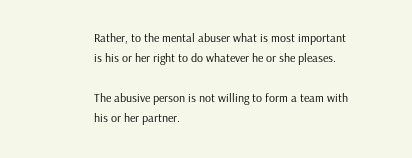Rather, to the mental abuser what is most important is his or her right to do whatever he or she pleases.

The abusive person is not willing to form a team with his or her partner.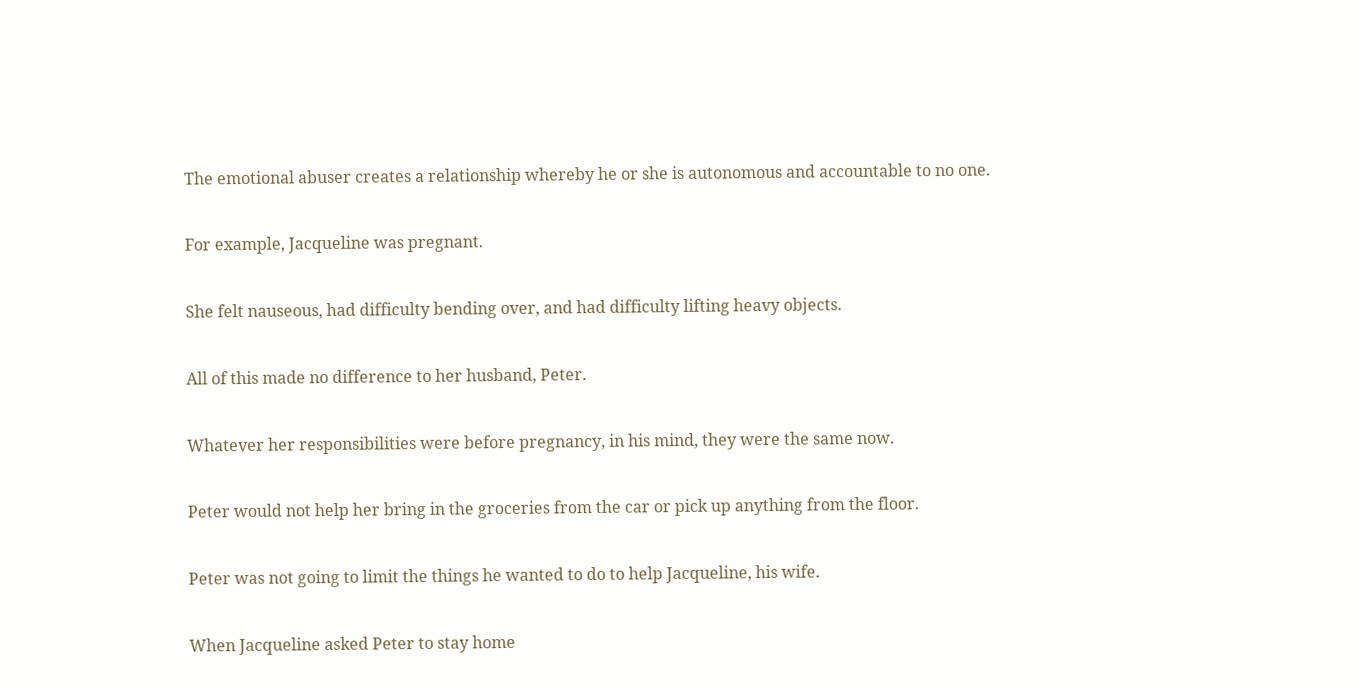The emotional abuser creates a relationship whereby he or she is autonomous and accountable to no one.

For example, Jacqueline was pregnant.

She felt nauseous, had difficulty bending over, and had difficulty lifting heavy objects.

All of this made no difference to her husband, Peter.

Whatever her responsibilities were before pregnancy, in his mind, they were the same now.

Peter would not help her bring in the groceries from the car or pick up anything from the floor.

Peter was not going to limit the things he wanted to do to help Jacqueline, his wife.

When Jacqueline asked Peter to stay home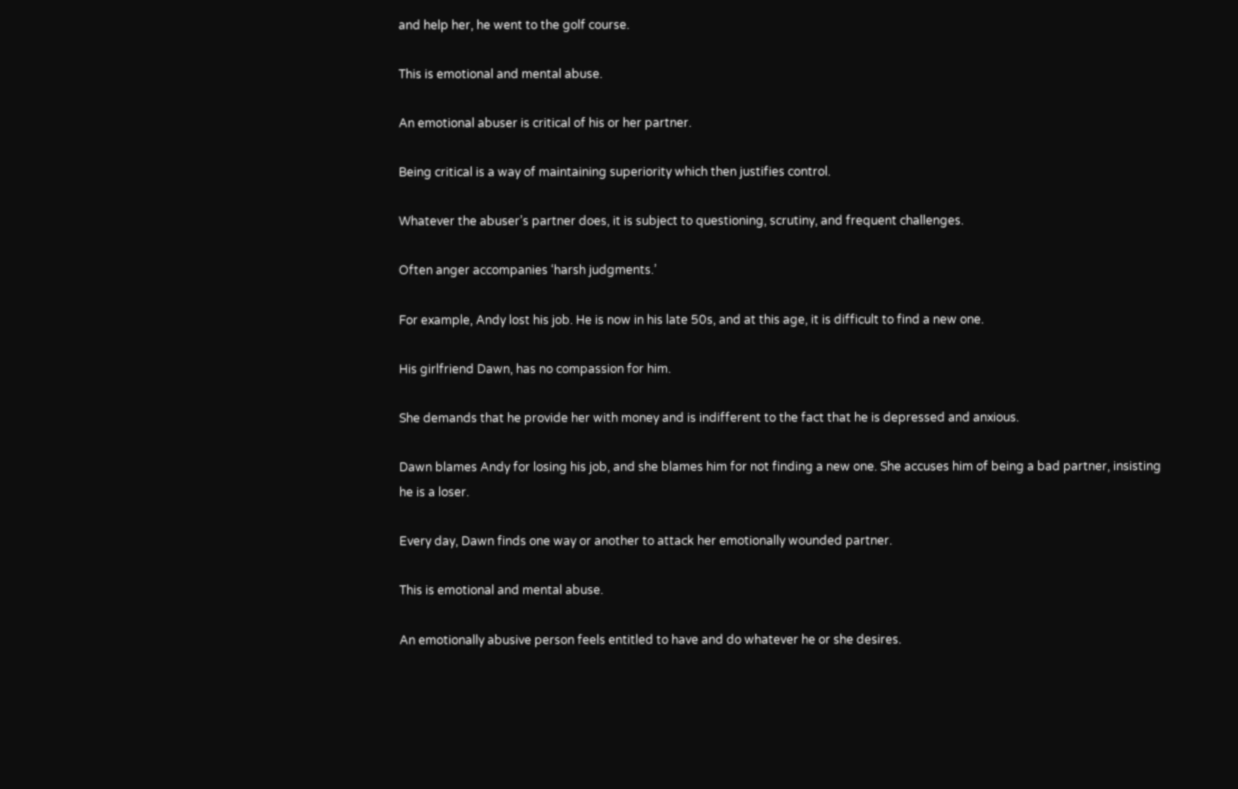and help her, he went to the golf course.

This is emotional and mental abuse.

An emotional abuser is critical of his or her partner.

Being critical is a way of maintaining superiority which then justifies control.

Whatever the abuser’s partner does, it is subject to questioning, scrutiny, and frequent challenges.

Often anger accompanies ‘harsh judgments.’

For example, Andy lost his job. He is now in his late 50s, and at this age, it is difficult to find a new one.

His girlfriend Dawn, has no compassion for him.

She demands that he provide her with money and is indifferent to the fact that he is depressed and anxious.

Dawn blames Andy for losing his job, and she blames him for not finding a new one. She accuses him of being a bad partner, insisting he is a loser.

Every day, Dawn finds one way or another to attack her emotionally wounded partner.

This is emotional and mental abuse.

An emotionally abusive person feels entitled to have and do whatever he or she desires.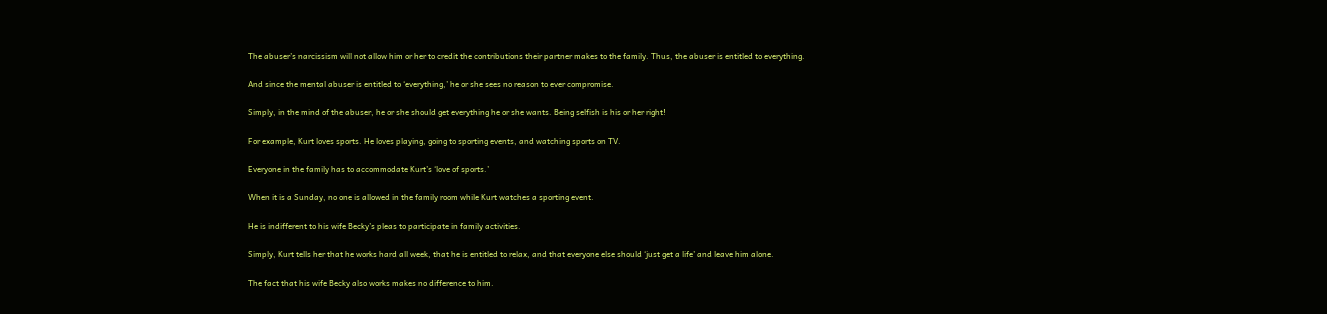The abuser’s narcissism will not allow him or her to credit the contributions their partner makes to the family. Thus, the abuser is entitled to everything.

And since the mental abuser is entitled to ‘everything,’ he or she sees no reason to ever compromise.

Simply, in the mind of the abuser, he or she should get everything he or she wants. Being selfish is his or her right!

For example, Kurt loves sports. He loves playing, going to sporting events, and watching sports on TV.

Everyone in the family has to accommodate Kurt’s ‘love of sports.’

When it is a Sunday, no one is allowed in the family room while Kurt watches a sporting event.

He is indifferent to his wife Becky’s pleas to participate in family activities.

Simply, Kurt tells her that he works hard all week, that he is entitled to relax, and that everyone else should ‘just get a life’ and leave him alone.

The fact that his wife Becky also works makes no difference to him.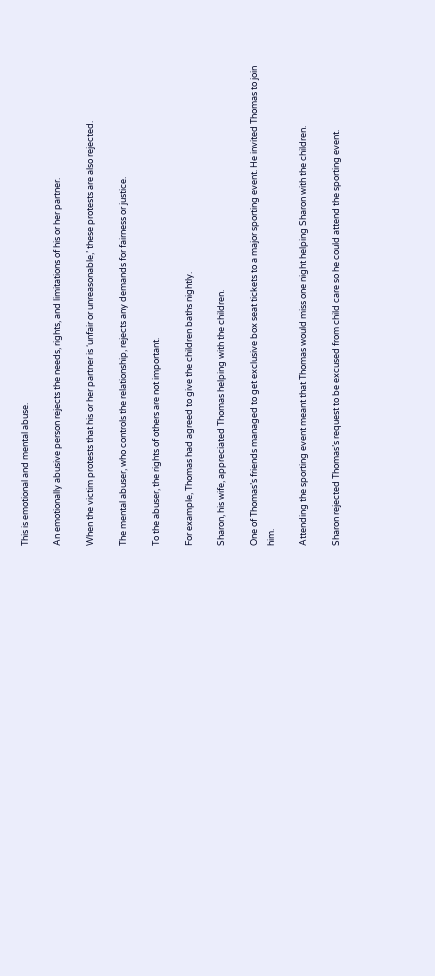This is emotional and mental abuse.

An emotionally abusive person rejects the needs, rights, and limitations of his or her partner.

When the victim protests that his or her partner is ‘unfair or unreasonable,’ these protests are also rejected.

The mental abuser, who controls the relationship, rejects any demands for fairness or justice.

To the abuser, the rights of others are not important.

For example, Thomas had agreed to give the children baths nightly.

Sharon, his wife, appreciated Thomas helping with the children.

One of Thomas’s friends managed to get exclusive box seat tickets to a major sporting event. He invited Thomas to join him.

Attending the sporting event meant that Thomas would miss one night helping Sharon with the children.

Sharon rejected Thomas’s request to be excused from child care so he could attend the sporting event.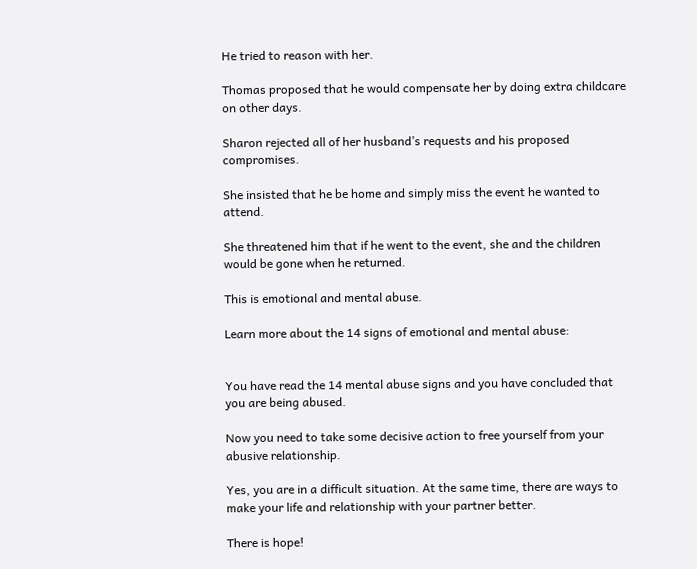He tried to reason with her.

Thomas proposed that he would compensate her by doing extra childcare on other days.

Sharon rejected all of her husband’s requests and his proposed compromises.

She insisted that he be home and simply miss the event he wanted to attend.

She threatened him that if he went to the event, she and the children would be gone when he returned.

This is emotional and mental abuse.

Learn more about the 14 signs of emotional and mental abuse:


You have read the 14 mental abuse signs and you have concluded that you are being abused.

Now you need to take some decisive action to free yourself from your abusive relationship.

Yes, you are in a difficult situation. At the same time, there are ways to make your life and relationship with your partner better.

There is hope!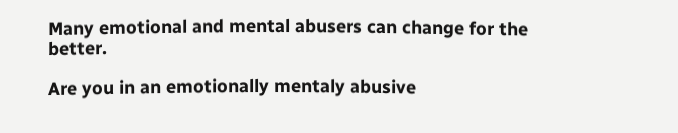Many emotional and mental abusers can change for the better.

Are you in an emotionally mentaly abusive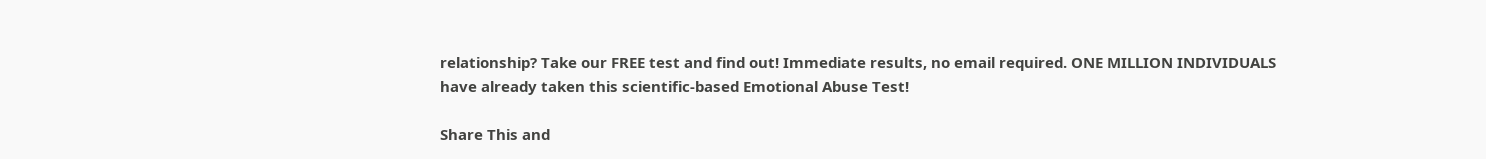relationship? Take our FREE test and find out! Immediate results, no email required. ONE MILLION INDIVIDUALS have already taken this scientific-based Emotional Abuse Test!

Share This and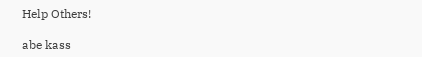Help Others!

abe kass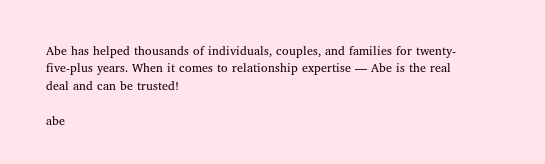Abe has helped thousands of individuals, couples, and families for twenty-five-plus years. When it comes to relationship expertise — Abe is the real deal and can be trusted!

abe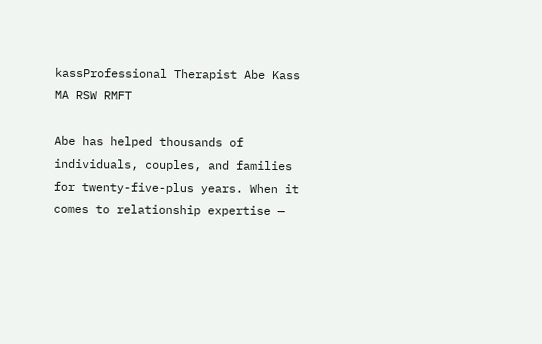kassProfessional Therapist Abe Kass MA RSW RMFT

Abe has helped thousands of individuals, couples, and families for twenty-five-plus years. When it comes to relationship expertise —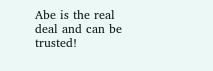Abe is the real deal and can be trusted!